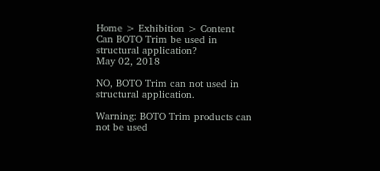Home > Exhibition > Content
Can BOTO Trim be used in structural application?
May 02, 2018

NO, BOTO Trim can not used in structural application.

Warning: BOTO Trim products can not be used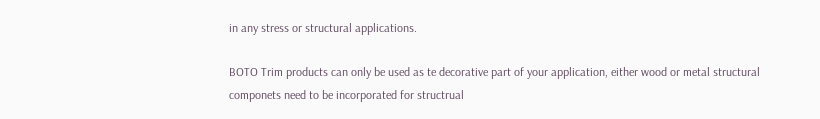in any stress or structural applications.

BOTO Trim products can only be used as te decorative part of your application, either wood or metal structural componets need to be incorporated for structrual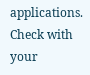applications. Check with your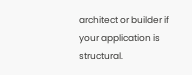architect or builder if your application is structural.